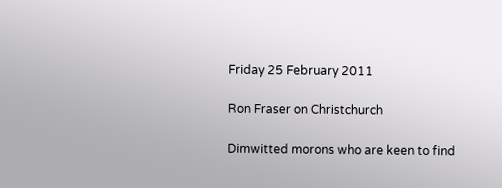Friday 25 February 2011

Ron Fraser on Christchurch

Dimwitted morons who are keen to find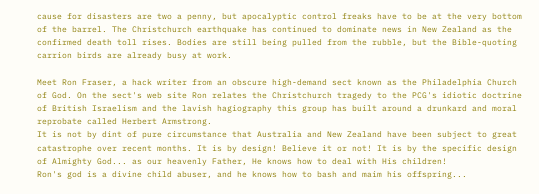cause for disasters are two a penny, but apocalyptic control freaks have to be at the very bottom of the barrel. The Christchurch earthquake has continued to dominate news in New Zealand as the confirmed death toll rises. Bodies are still being pulled from the rubble, but the Bible-quoting carrion birds are already busy at work.

Meet Ron Fraser, a hack writer from an obscure high-demand sect known as the Philadelphia Church of God. On the sect's web site Ron relates the Christchurch tragedy to the PCG's idiotic doctrine of British Israelism and the lavish hagiography this group has built around a drunkard and moral reprobate called Herbert Armstrong.
It is not by dint of pure circumstance that Australia and New Zealand have been subject to great catastrophe over recent months. It is by design! Believe it or not! It is by the specific design of Almighty God... as our heavenly Father, He knows how to deal with His children!
Ron's god is a divine child abuser, and he knows how to bash and maim his offspring...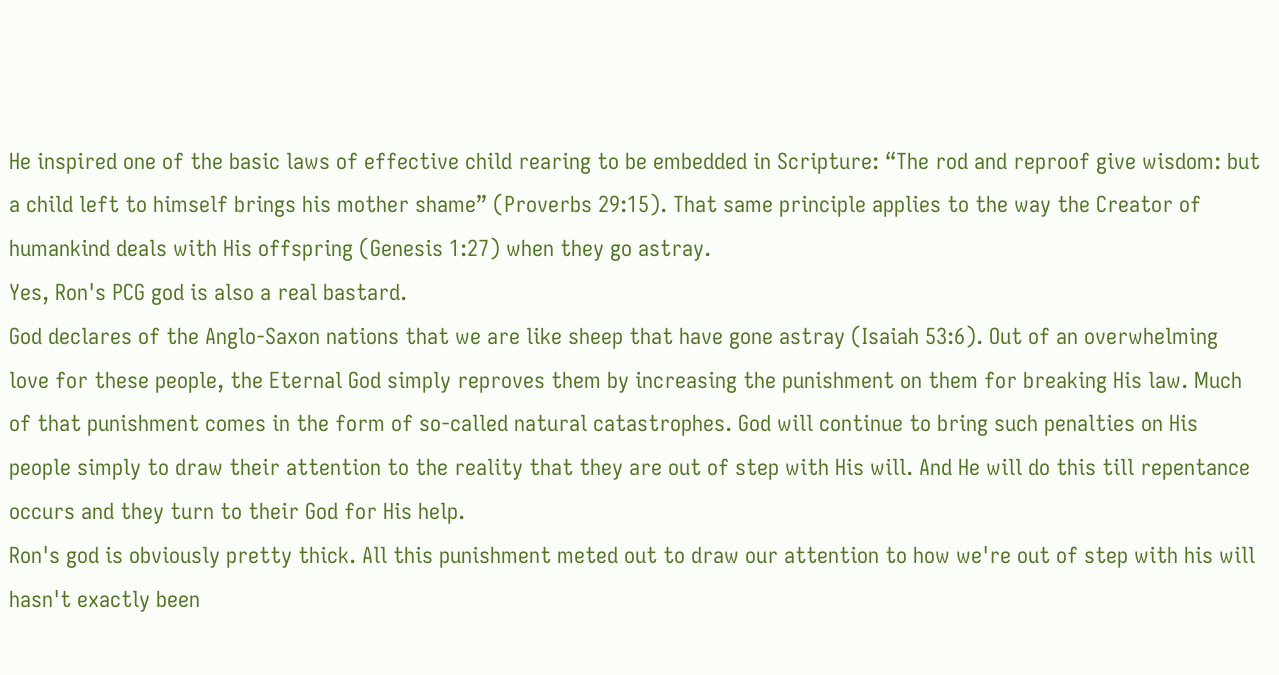He inspired one of the basic laws of effective child rearing to be embedded in Scripture: “The rod and reproof give wisdom: but a child left to himself brings his mother shame” (Proverbs 29:15). That same principle applies to the way the Creator of humankind deals with His offspring (Genesis 1:27) when they go astray.
Yes, Ron's PCG god is also a real bastard.
God declares of the Anglo-Saxon nations that we are like sheep that have gone astray (Isaiah 53:6). Out of an overwhelming love for these people, the Eternal God simply reproves them by increasing the punishment on them for breaking His law. Much of that punishment comes in the form of so-called natural catastrophes. God will continue to bring such penalties on His people simply to draw their attention to the reality that they are out of step with His will. And He will do this till repentance occurs and they turn to their God for His help.
Ron's god is obviously pretty thick. All this punishment meted out to draw our attention to how we're out of step with his will hasn't exactly been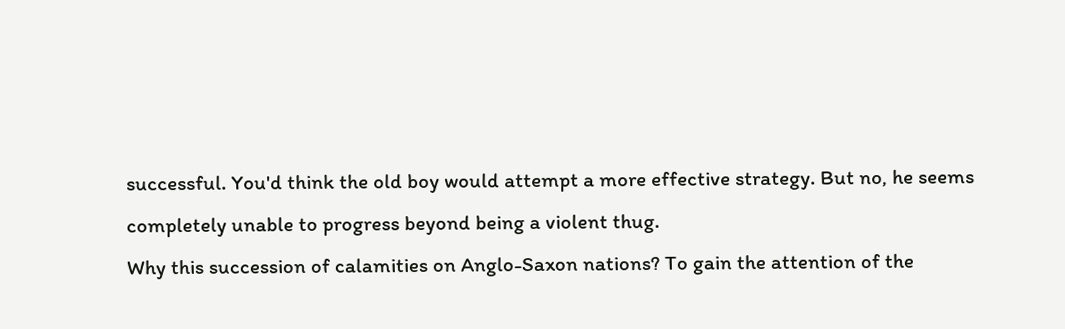successful. You'd think the old boy would attempt a more effective strategy. But no, he seems completely unable to progress beyond being a violent thug.
Why this succession of calamities on Anglo-Saxon nations? To gain the attention of the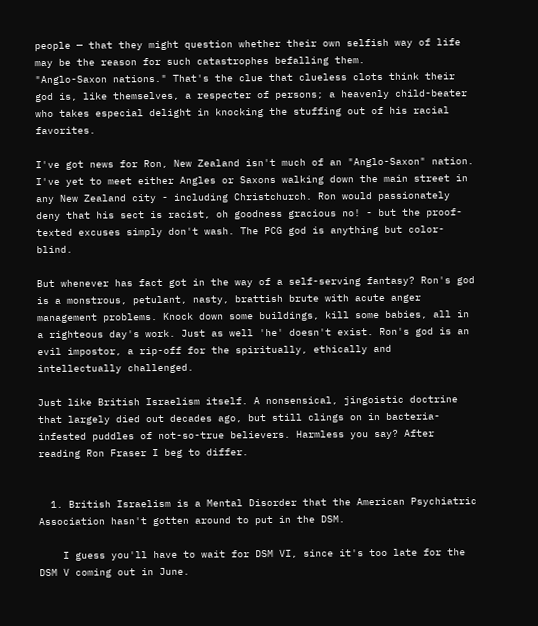people — that they might question whether their own selfish way of life may be the reason for such catastrophes befalling them.
"Anglo-Saxon nations." That's the clue that clueless clots think their god is, like themselves, a respecter of persons; a heavenly child-beater who takes especial delight in knocking the stuffing out of his racial favorites.

I've got news for Ron, New Zealand isn't much of an "Anglo-Saxon" nation. I've yet to meet either Angles or Saxons walking down the main street in any New Zealand city - including Christchurch. Ron would passionately deny that his sect is racist, oh goodness gracious no! - but the proof-texted excuses simply don't wash. The PCG god is anything but color-blind.

But whenever has fact got in the way of a self-serving fantasy? Ron's god is a monstrous, petulant, nasty, brattish brute with acute anger management problems. Knock down some buildings, kill some babies, all in a righteous day's work. Just as well 'he' doesn't exist. Ron's god is an evil impostor, a rip-off for the spiritually, ethically and intellectually challenged.

Just like British Israelism itself. A nonsensical, jingoistic doctrine that largely died out decades ago, but still clings on in bacteria-infested puddles of not-so-true believers. Harmless you say? After reading Ron Fraser I beg to differ.


  1. British Israelism is a Mental Disorder that the American Psychiatric Association hasn't gotten around to put in the DSM.

    I guess you'll have to wait for DSM VI, since it's too late for the DSM V coming out in June.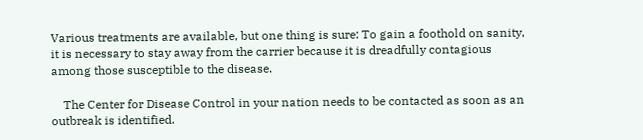Various treatments are available, but one thing is sure: To gain a foothold on sanity, it is necessary to stay away from the carrier because it is dreadfully contagious among those susceptible to the disease.

    The Center for Disease Control in your nation needs to be contacted as soon as an outbreak is identified.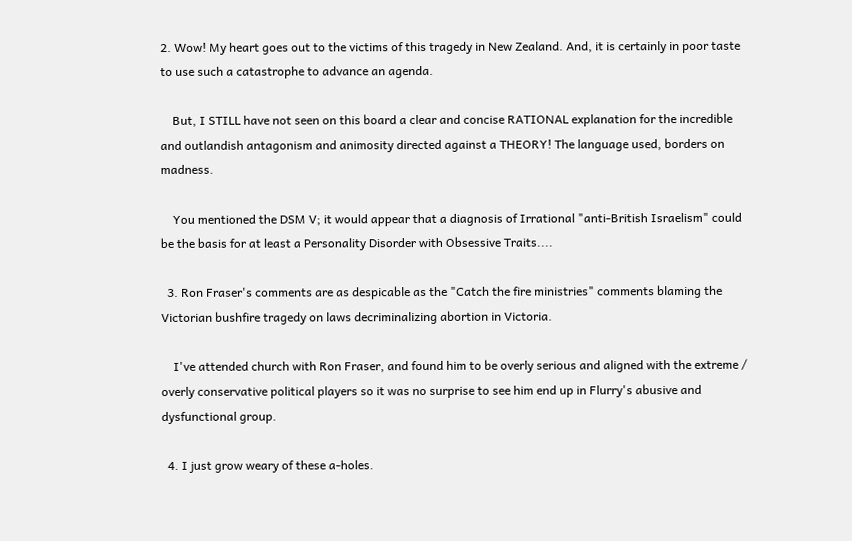2. Wow! My heart goes out to the victims of this tragedy in New Zealand. And, it is certainly in poor taste to use such a catastrophe to advance an agenda.

    But, I STILL have not seen on this board a clear and concise RATIONAL explanation for the incredible and outlandish antagonism and animosity directed against a THEORY! The language used, borders on madness.

    You mentioned the DSM V; it would appear that a diagnosis of Irrational "anti-British Israelism" could be the basis for at least a Personality Disorder with Obsessive Traits....

  3. Ron Fraser's comments are as despicable as the "Catch the fire ministries" comments blaming the Victorian bushfire tragedy on laws decriminalizing abortion in Victoria.

    I've attended church with Ron Fraser, and found him to be overly serious and aligned with the extreme / overly conservative political players so it was no surprise to see him end up in Flurry's abusive and dysfunctional group.

  4. I just grow weary of these a-holes.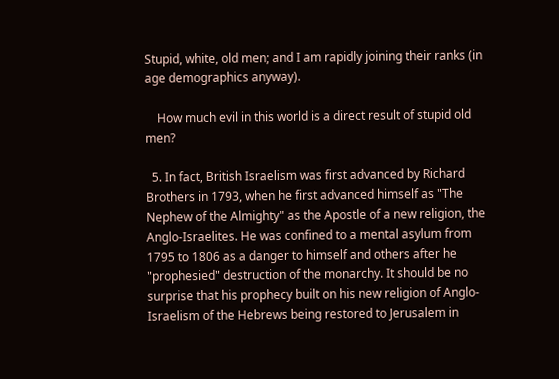Stupid, white, old men; and I am rapidly joining their ranks (in age demographics anyway).

    How much evil in this world is a direct result of stupid old men?

  5. In fact, British Israelism was first advanced by Richard Brothers in 1793, when he first advanced himself as "The Nephew of the Almighty" as the Apostle of a new religion, the Anglo-Israelites. He was confined to a mental asylum from 1795 to 1806 as a danger to himself and others after he "prophesied" destruction of the monarchy. It should be no surprise that his prophecy built on his new religion of Anglo-Israelism of the Hebrews being restored to Jerusalem in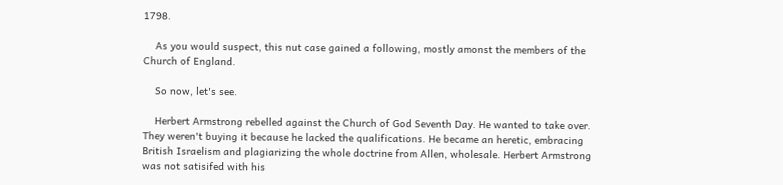1798.

    As you would suspect, this nut case gained a following, mostly amonst the members of the Church of England.

    So now, let's see.

    Herbert Armstrong rebelled against the Church of God Seventh Day. He wanted to take over. They weren't buying it because he lacked the qualifications. He became an heretic, embracing British Israelism and plagiarizing the whole doctrine from Allen, wholesale. Herbert Armstrong was not satisifed with his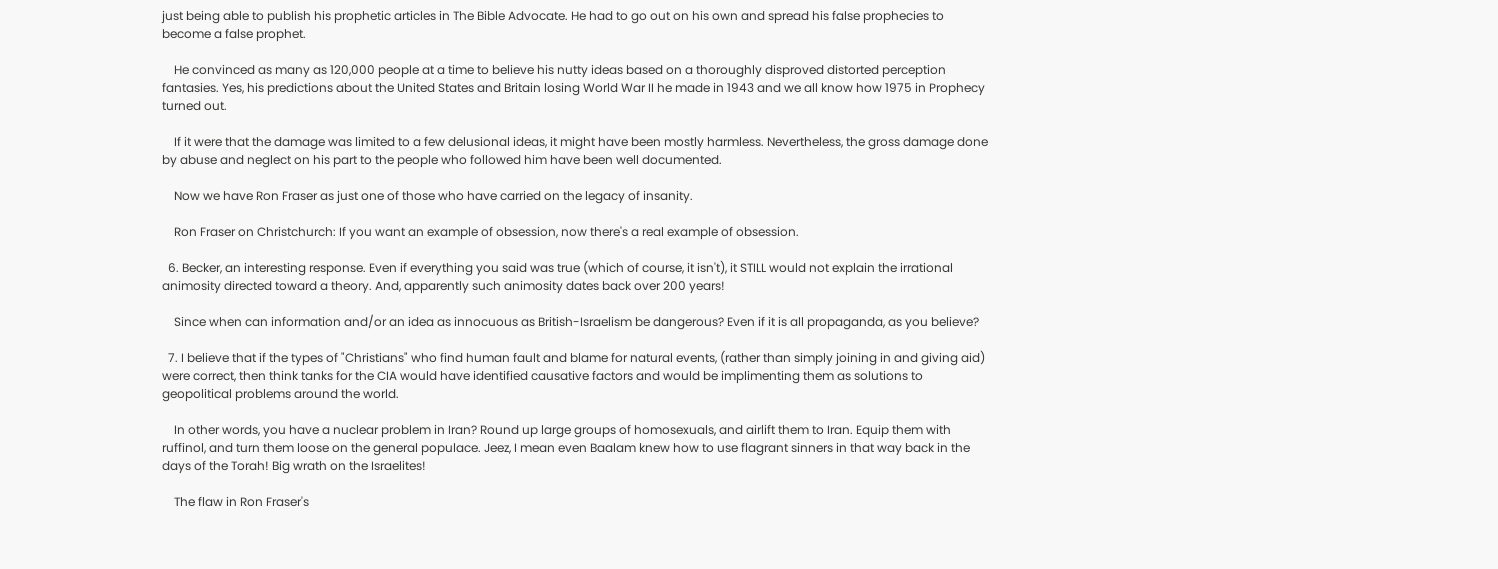just being able to publish his prophetic articles in The Bible Advocate. He had to go out on his own and spread his false prophecies to become a false prophet.

    He convinced as many as 120,000 people at a time to believe his nutty ideas based on a thoroughly disproved distorted perception fantasies. Yes, his predictions about the United States and Britain losing World War II he made in 1943 and we all know how 1975 in Prophecy turned out.

    If it were that the damage was limited to a few delusional ideas, it might have been mostly harmless. Nevertheless, the gross damage done by abuse and neglect on his part to the people who followed him have been well documented.

    Now we have Ron Fraser as just one of those who have carried on the legacy of insanity.

    Ron Fraser on Christchurch: If you want an example of obsession, now there's a real example of obsession.

  6. Becker, an interesting response. Even if everything you said was true (which of course, it isn't), it STILL would not explain the irrational animosity directed toward a theory. And, apparently such animosity dates back over 200 years!

    Since when can information and/or an idea as innocuous as British-Israelism be dangerous? Even if it is all propaganda, as you believe?

  7. I believe that if the types of "Christians" who find human fault and blame for natural events, (rather than simply joining in and giving aid) were correct, then think tanks for the CIA would have identified causative factors and would be implimenting them as solutions to geopolitical problems around the world.

    In other words, you have a nuclear problem in Iran? Round up large groups of homosexuals, and airlift them to Iran. Equip them with ruffinol, and turn them loose on the general populace. Jeez, I mean even Baalam knew how to use flagrant sinners in that way back in the days of the Torah! Big wrath on the Israelites!

    The flaw in Ron Fraser's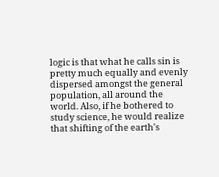logic is that what he calls sin is pretty much equally and evenly dispersed amongst the general population, all around the world. Also, if he bothered to study science, he would realize that shifting of the earth's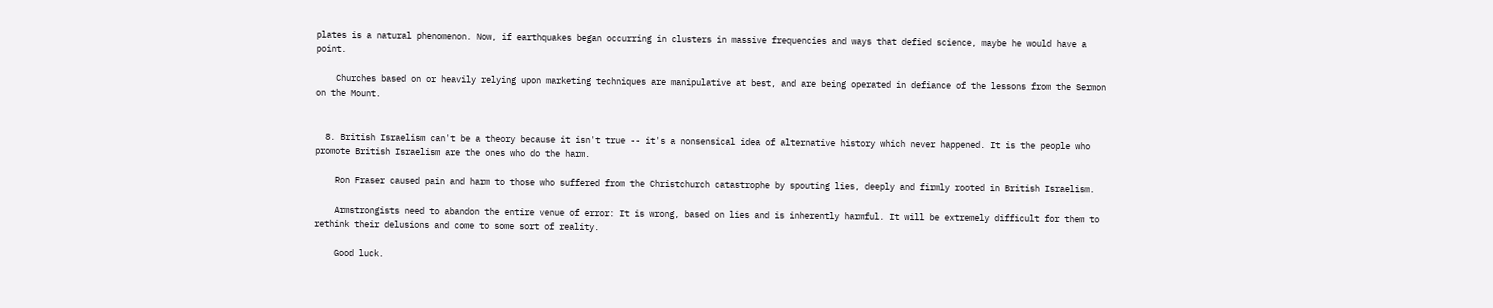plates is a natural phenomenon. Now, if earthquakes began occurring in clusters in massive frequencies and ways that defied science, maybe he would have a point.

    Churches based on or heavily relying upon marketing techniques are manipulative at best, and are being operated in defiance of the lessons from the Sermon on the Mount.


  8. British Israelism can't be a theory because it isn't true -- it's a nonsensical idea of alternative history which never happened. It is the people who promote British Israelism are the ones who do the harm.

    Ron Fraser caused pain and harm to those who suffered from the Christchurch catastrophe by spouting lies, deeply and firmly rooted in British Israelism.

    Armstrongists need to abandon the entire venue of error: It is wrong, based on lies and is inherently harmful. It will be extremely difficult for them to rethink their delusions and come to some sort of reality.

    Good luck.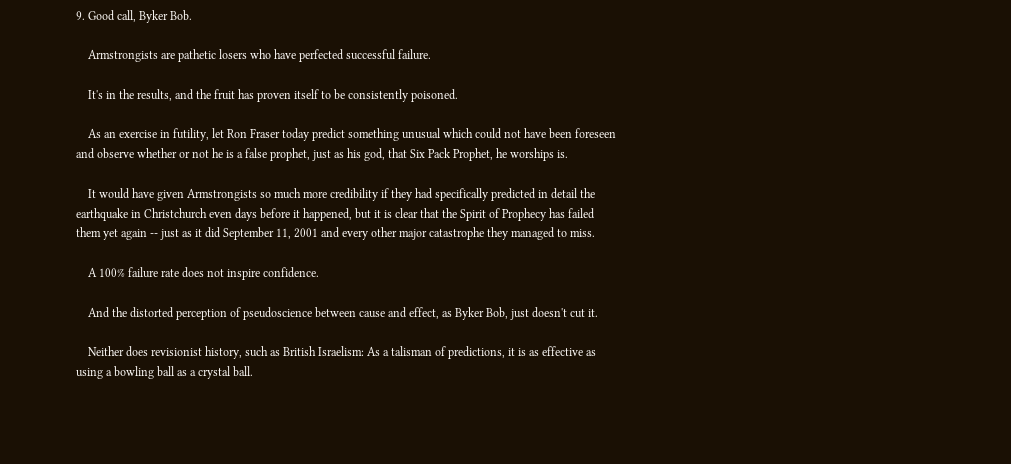9. Good call, Byker Bob.

    Armstrongists are pathetic losers who have perfected successful failure.

    It's in the results, and the fruit has proven itself to be consistently poisoned.

    As an exercise in futility, let Ron Fraser today predict something unusual which could not have been foreseen and observe whether or not he is a false prophet, just as his god, that Six Pack Prophet, he worships is.

    It would have given Armstrongists so much more credibility if they had specifically predicted in detail the earthquake in Christchurch even days before it happened, but it is clear that the Spirit of Prophecy has failed them yet again -- just as it did September 11, 2001 and every other major catastrophe they managed to miss.

    A 100% failure rate does not inspire confidence.

    And the distorted perception of pseudoscience between cause and effect, as Byker Bob, just doesn't cut it.

    Neither does revisionist history, such as British Israelism: As a talisman of predictions, it is as effective as using a bowling ball as a crystal ball.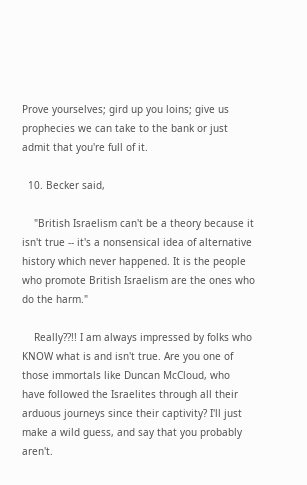Prove yourselves; gird up you loins; give us prophecies we can take to the bank or just admit that you're full of it.

  10. Becker said,

    "British Israelism can't be a theory because it isn't true -- it's a nonsensical idea of alternative history which never happened. It is the people who promote British Israelism are the ones who do the harm."

    Really??!! I am always impressed by folks who KNOW what is and isn't true. Are you one of those immortals like Duncan McCloud, who have followed the Israelites through all their arduous journeys since their captivity? I'll just make a wild guess, and say that you probably aren't.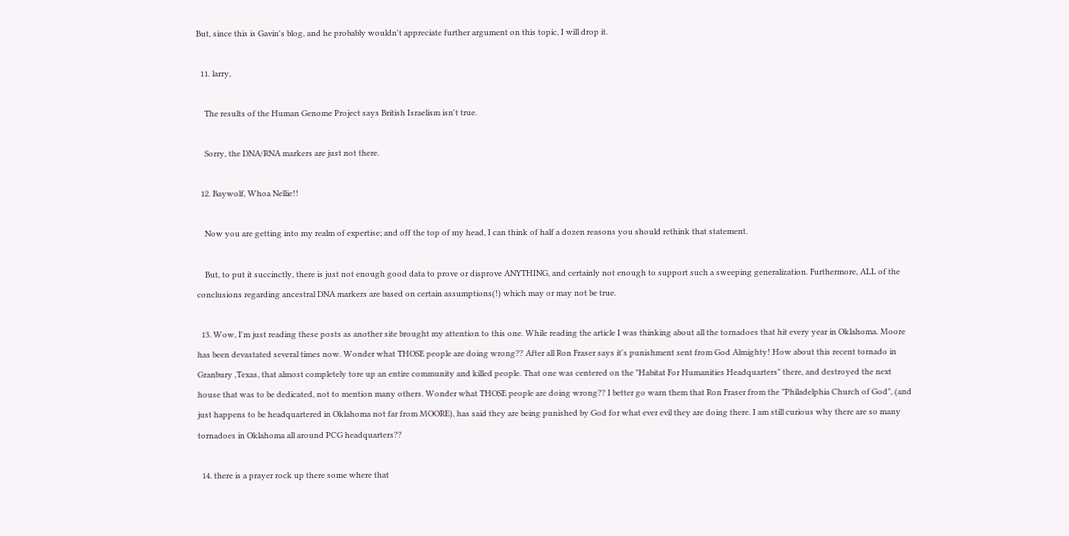But, since this is Gavin's blog, and he probably wouldn't appreciate further argument on this topic, I will drop it.

  11. larry,

    The results of the Human Genome Project says British Israelism isn't true.

    Sorry, the DNA/RNA markers are just not there.

  12. Baywolf, Whoa Nellie!!

    Now you are getting into my realm of expertise; and off the top of my head, I can think of half a dozen reasons you should rethink that statement.

    But, to put it succinctly, there is just not enough good data to prove or disprove ANYTHING, and certainly not enough to support such a sweeping generalization. Furthermore, ALL of the conclusions regarding ancestral DNA markers are based on certain assumptions(!) which may or may not be true.

  13. Wow, I'm just reading these posts as another site brought my attention to this one. While reading the article I was thinking about all the tornadoes that hit every year in Oklahoma. Moore has been devastated several times now. Wonder what THOSE people are doing wrong?? After all Ron Fraser says it's punishment sent from God Almighty! How about this recent tornado in Granbury ,Texas, that almost completely tore up an entire community and killed people. That one was centered on the "Habitat For Humanities Headquarters" there, and destroyed the next house that was to be dedicated, not to mention many others. Wonder what THOSE people are doing wrong?? I better go warn them that Ron Fraser from the "Philadelphia Church of God", (and just happens to be headquartered in Oklahoma not far from MOORE), has said they are being punished by God for what ever evil they are doing there. I am still curious why there are so many tornadoes in Oklahoma all around PCG headquarters??

  14. there is a prayer rock up there some where that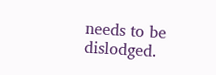needs to be dislodged.